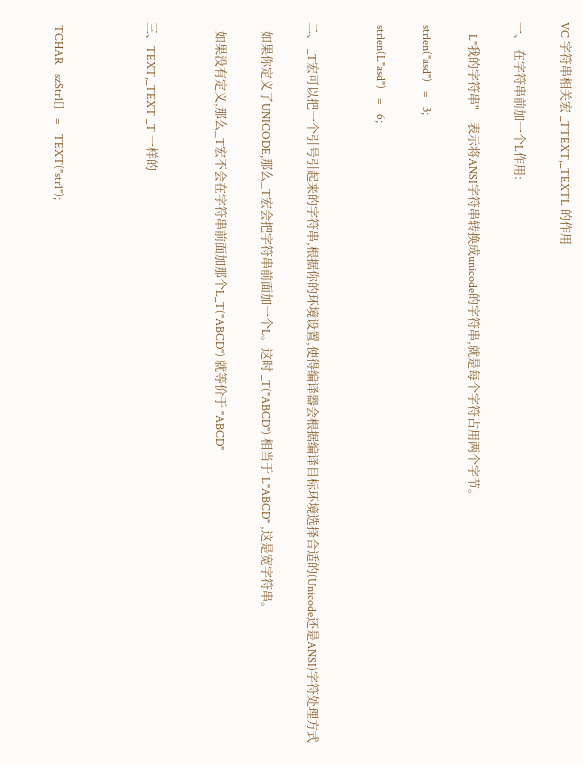VC 字符串相关宏 _TTEXT,_TEXTL 的作用

一、 在字符串前加一个L作用:

    L"我的字符串"    表示将ANSI字符串转换成unicode的字符串,就是每个字符占用两个字节。

 strlen("asd")   =   3;

 strlen(L"asd")   =   6;


二、 _T宏可以把一个引号引起来的字符串,根据你的环境设置,使得编译器会根据编译目标环境选择合适的(Unicode还是ANSI)字符处理方式

   如果你定义了UNICODE,那么_T宏会把字符串前面加一个L。这时 _T("ABCD") 相当于 L"ABCD" ,这是宽字符串。

   如果没有定义,那么_T宏不会在字符串前面加那个L_T("ABCD") 就等价于 "ABCD"


三、TEXT,_TEXT _T 一样的



 TCHAR   szStr1[]   =   TEXT("str1");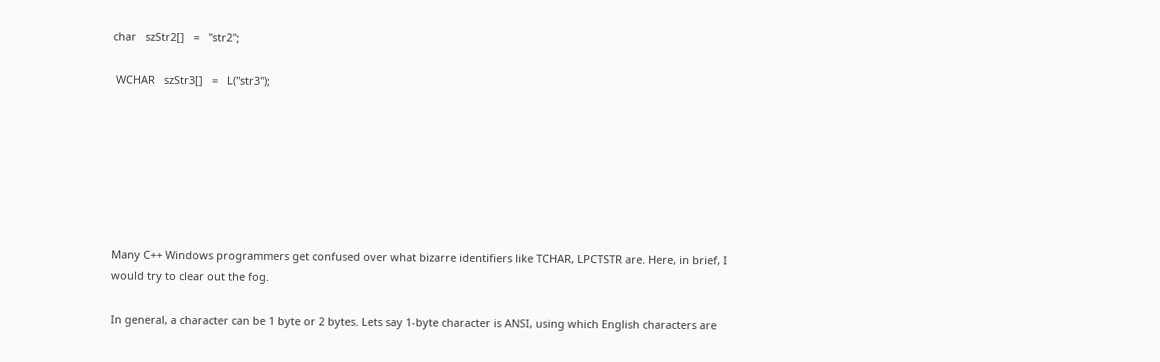char   szStr2[]   =   "str2";

 WCHAR   szStr3[]   =   L("str3");







Many C++ Windows programmers get confused over what bizarre identifiers like TCHAR, LPCTSTR are. Here, in brief, I would try to clear out the fog.

In general, a character can be 1 byte or 2 bytes. Lets say 1-byte character is ANSI, using which English characters are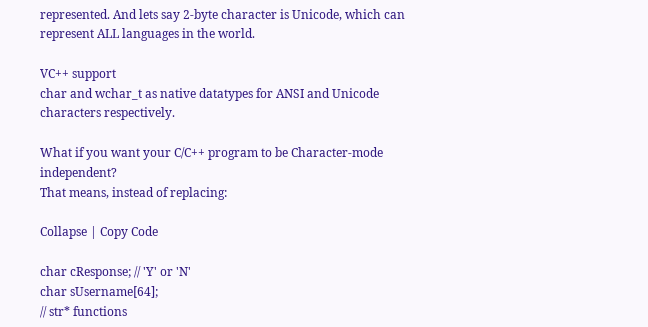represented. And lets say 2-byte character is Unicode, which can represent ALL languages in the world.

VC++ support
char and wchar_t as native datatypes for ANSI and Unicode characters respectively.

What if you want your C/C++ program to be Character-mode independent?
That means, instead of replacing:

Collapse | Copy Code

char cResponse; // 'Y' or 'N'
char sUsername[64];
// str* functions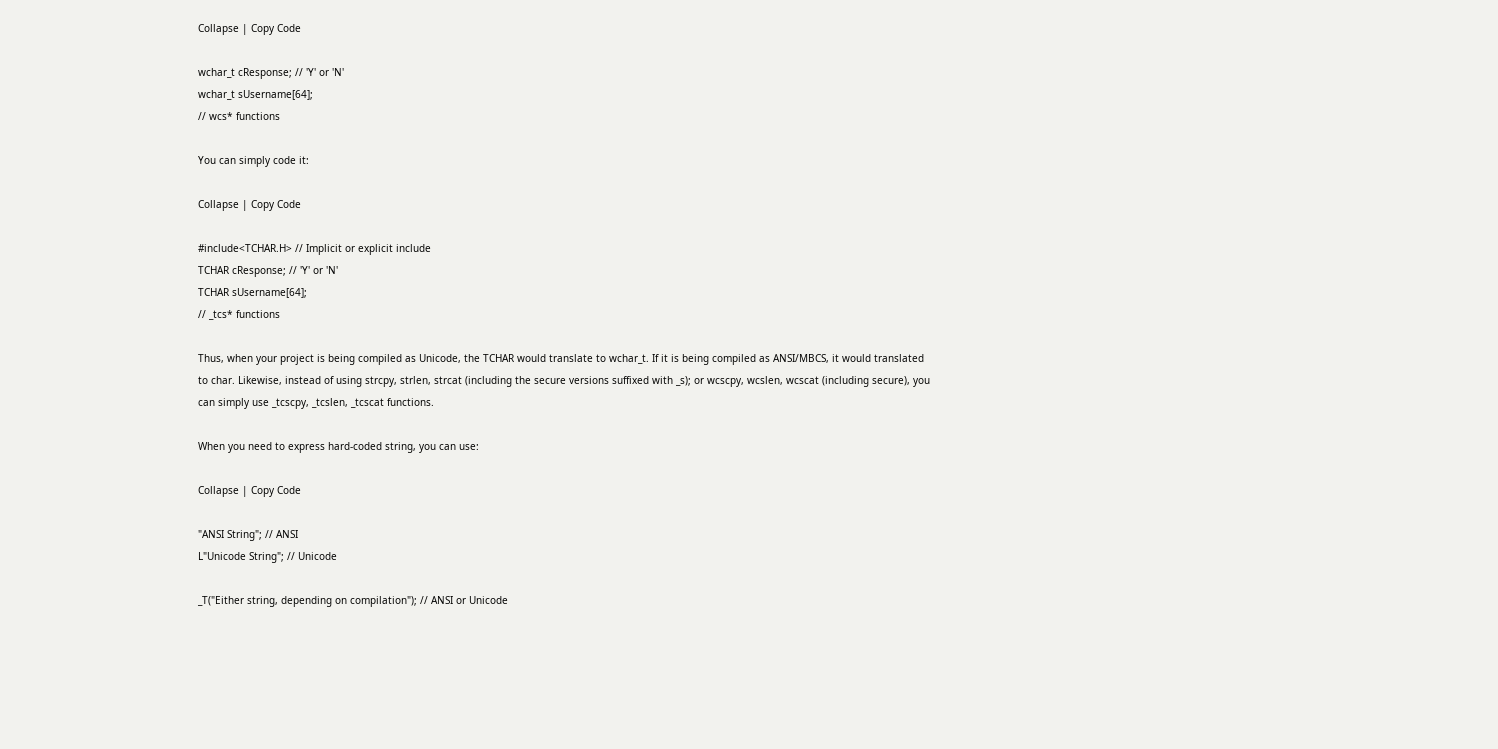Collapse | Copy Code

wchar_t cResponse; // 'Y' or 'N'
wchar_t sUsername[64];
// wcs* functions

You can simply code it:

Collapse | Copy Code

#include<TCHAR.H> // Implicit or explicit include
TCHAR cResponse; // 'Y' or 'N'
TCHAR sUsername[64];
// _tcs* functions

Thus, when your project is being compiled as Unicode, the TCHAR would translate to wchar_t. If it is being compiled as ANSI/MBCS, it would translated to char. Likewise, instead of using strcpy, strlen, strcat (including the secure versions suffixed with _s); or wcscpy, wcslen, wcscat (including secure), you can simply use _tcscpy, _tcslen, _tcscat functions.

When you need to express hard-coded string, you can use:

Collapse | Copy Code

"ANSI String"; // ANSI
L"Unicode String"; // Unicode

_T("Either string, depending on compilation"); // ANSI or Unicode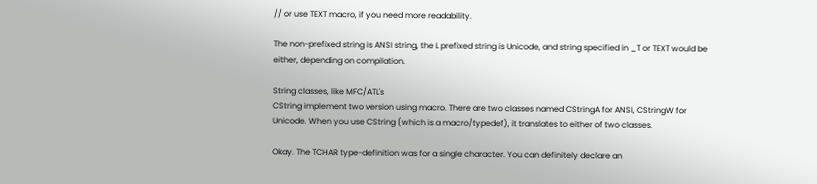// or use TEXT macro, if you need more readability.

The non-prefixed string is ANSI string, the L prefixed string is Unicode, and string specified in _T or TEXT would be either, depending on compilation.

String classes, like MFC/ATL's
CString implement two version using macro. There are two classes named CStringA for ANSI, CStringW for Unicode. When you use CString (which is a macro/typedef), it translates to either of two classes.

Okay. The TCHAR type-definition was for a single character. You can definitely declare an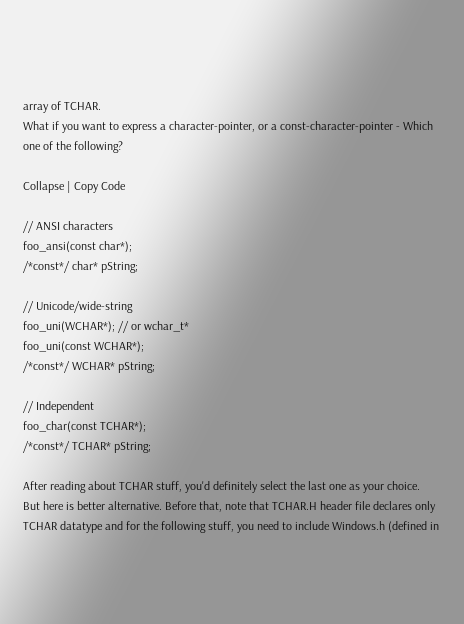array of TCHAR.
What if you want to express a character-pointer, or a const-character-pointer - Which one of the following?

Collapse | Copy Code

// ANSI characters
foo_ansi(const char*);
/*const*/ char* pString;

// Unicode/wide-string
foo_uni(WCHAR*); // or wchar_t*
foo_uni(const WCHAR*);
/*const*/ WCHAR* pString;

// Independent
foo_char(const TCHAR*);
/*const*/ TCHAR* pString;

After reading about TCHAR stuff, you'd definitely select the last one as your choice. But here is better alternative. Before that, note that TCHAR.H header file declares only TCHAR datatype and for the following stuff, you need to include Windows.h (defined in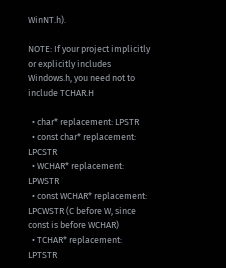WinNT.h).

NOTE: If your project implicitly or explicitly includes
Windows.h, you need not to include TCHAR.H

  • char* replacement: LPSTR
  • const char* replacement: LPCSTR
  • WCHAR* replacement: LPWSTR
  • const WCHAR* replacement: LPCWSTR (C before W, since const is before WCHAR)
  • TCHAR* replacement: LPTSTR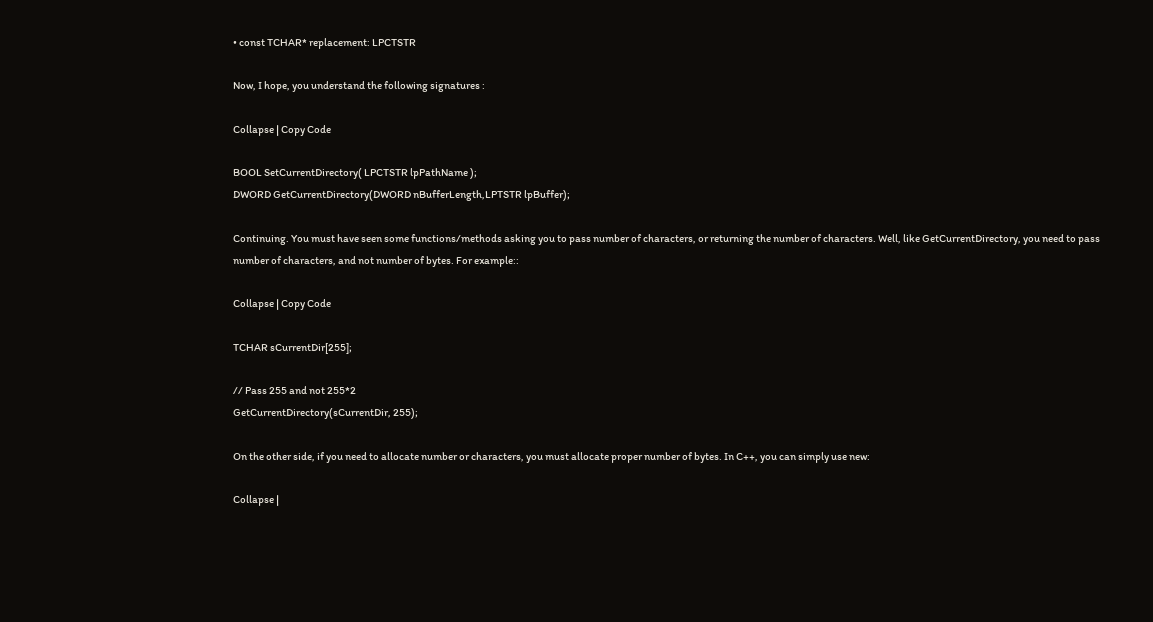• const TCHAR* replacement: LPCTSTR

Now, I hope, you understand the following signatures :

Collapse | Copy Code

BOOL SetCurrentDirectory( LPCTSTR lpPathName );
DWORD GetCurrentDirectory(DWORD nBufferLength,LPTSTR lpBuffer);

Continuing. You must have seen some functions/methods asking you to pass number of characters, or returning the number of characters. Well, like GetCurrentDirectory, you need to pass number of characters, and not number of bytes. For example::

Collapse | Copy Code

TCHAR sCurrentDir[255];

// Pass 255 and not 255*2
GetCurrentDirectory(sCurrentDir, 255);

On the other side, if you need to allocate number or characters, you must allocate proper number of bytes. In C++, you can simply use new:

Collapse |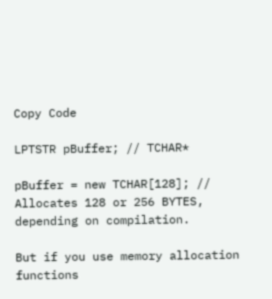Copy Code

LPTSTR pBuffer; // TCHAR*

pBuffer = new TCHAR[128]; // Allocates 128 or 256 BYTES, depending on compilation.

But if you use memory allocation functions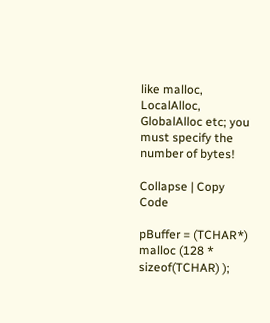like malloc, LocalAlloc, GlobalAlloc etc; you must specify the number of bytes!

Collapse | Copy Code

pBuffer = (TCHAR*) malloc (128 * sizeof(TCHAR) );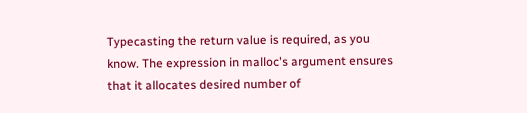Typecasting the return value is required, as you know. The expression in malloc's argument ensures that it allocates desired number of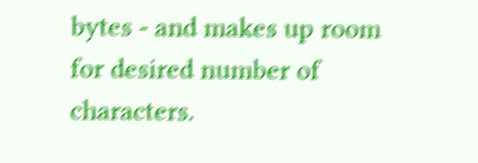bytes - and makes up room for desired number of characters.